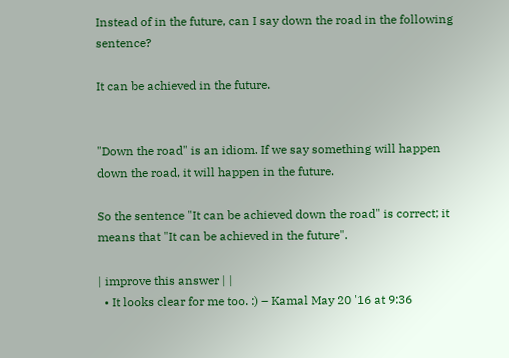Instead of in the future, can I say down the road in the following sentence?

It can be achieved in the future.


"Down the road" is an idiom. If we say something will happen down the road, it will happen in the future.

So the sentence "It can be achieved down the road" is correct; it means that "It can be achieved in the future".

| improve this answer | |
  • It looks clear for me too. :) – Kamal May 20 '16 at 9:36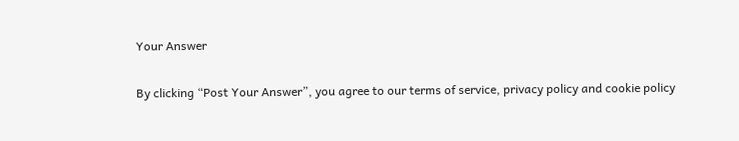Your Answer

By clicking “Post Your Answer”, you agree to our terms of service, privacy policy and cookie policy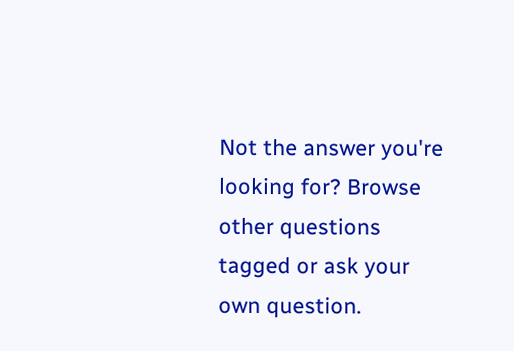Not the answer you're looking for? Browse other questions tagged or ask your own question.